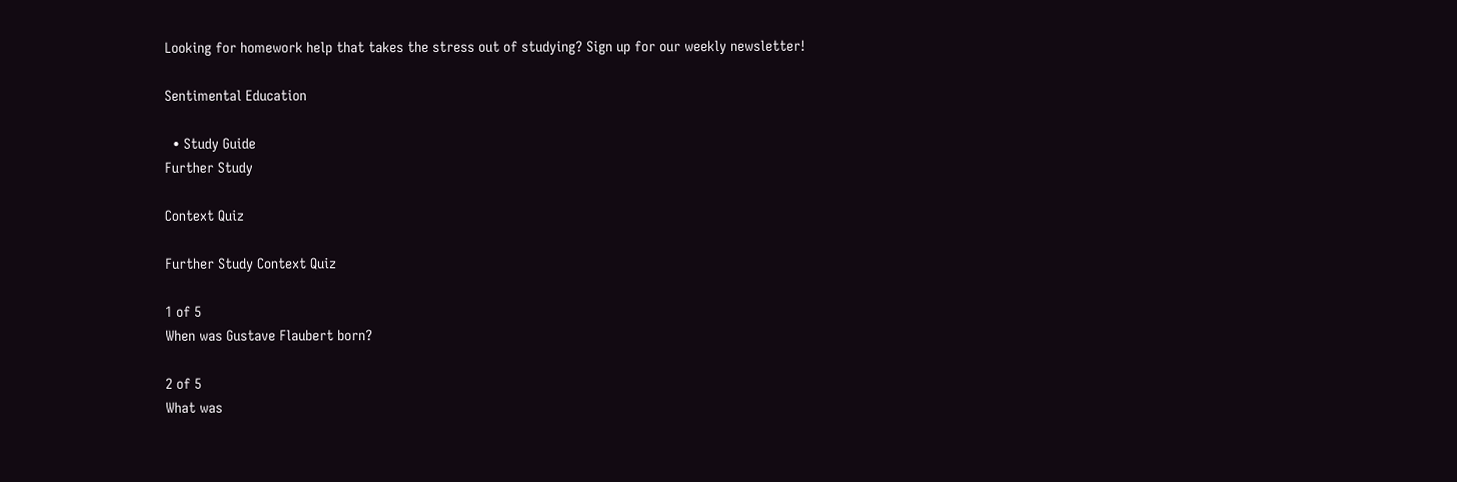Looking for homework help that takes the stress out of studying? Sign up for our weekly newsletter!

Sentimental Education

  • Study Guide
Further Study

Context Quiz

Further Study Context Quiz

1 of 5
When was Gustave Flaubert born?

2 of 5
What was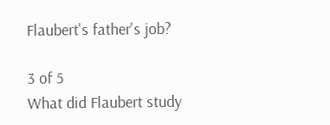Flaubert's father's job?

3 of 5
What did Flaubert study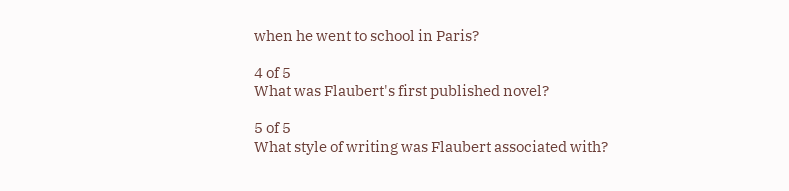when he went to school in Paris?

4 of 5
What was Flaubert's first published novel?

5 of 5
What style of writing was Flaubert associated with?